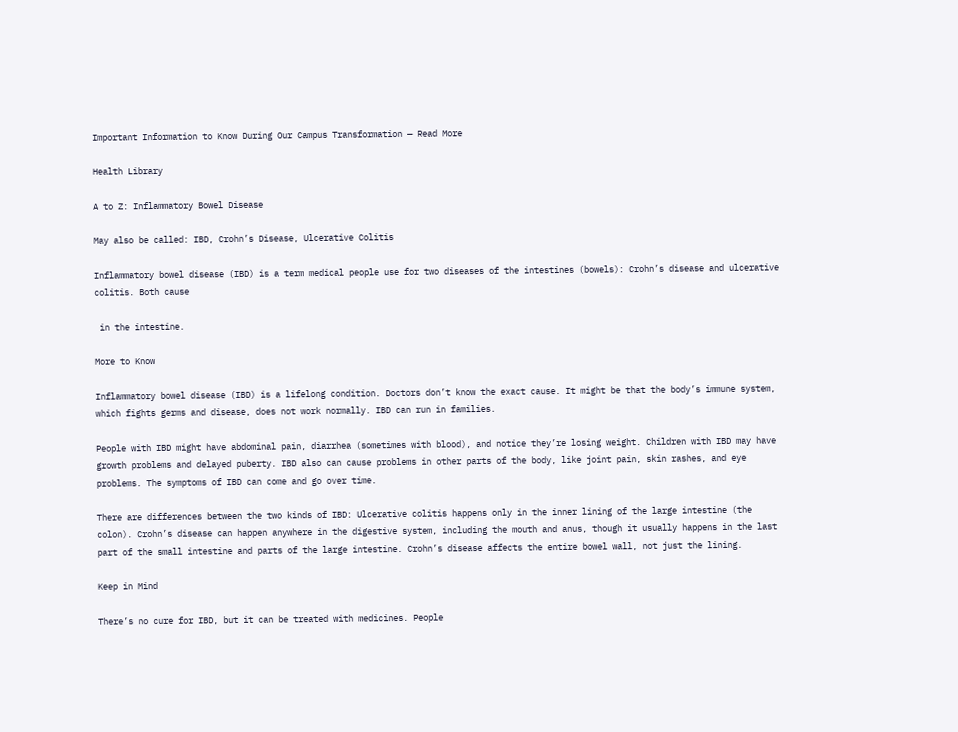Important Information to Know During Our Campus Transformation — Read More

Health Library

A to Z: Inflammatory Bowel Disease

May also be called: IBD, Crohn’s Disease, Ulcerative Colitis

Inflammatory bowel disease (IBD) is a term medical people use for two diseases of the intestines (bowels): Crohn’s disease and ulcerative colitis. Both cause

 in the intestine.

More to Know

Inflammatory bowel disease (IBD) is a lifelong condition. Doctors don’t know the exact cause. It might be that the body’s immune system, which fights germs and disease, does not work normally. IBD can run in families.

People with IBD might have abdominal pain, diarrhea (sometimes with blood), and notice they’re losing weight. Children with IBD may have growth problems and delayed puberty. IBD also can cause problems in other parts of the body, like joint pain, skin rashes, and eye problems. The symptoms of IBD can come and go over time.

There are differences between the two kinds of IBD: Ulcerative colitis happens only in the inner lining of the large intestine (the colon). Crohn’s disease can happen anywhere in the digestive system, including the mouth and anus, though it usually happens in the last part of the small intestine and parts of the large intestine. Crohn’s disease affects the entire bowel wall, not just the lining.

Keep in Mind

There’s no cure for IBD, but it can be treated with medicines. People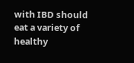with IBD should eat a variety of healthy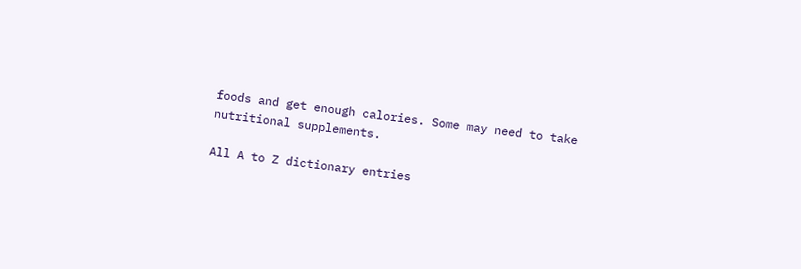foods and get enough calories. Some may need to take nutritional supplements.

All A to Z dictionary entries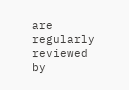are regularly reviewed by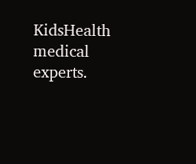KidsHealth medical experts.